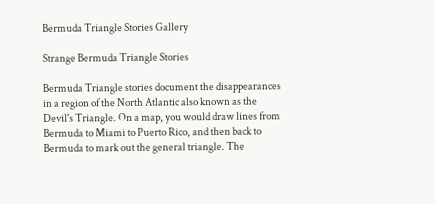Bermuda Triangle Stories Gallery

Strange Bermuda Triangle Stories

Bermuda Triangle stories document the disappearances in a region of the North Atlantic also known as the Devil's Triangle. On a map, you would draw lines from Bermuda to Miami to Puerto Rico, and then back to Bermuda to mark out the general triangle. The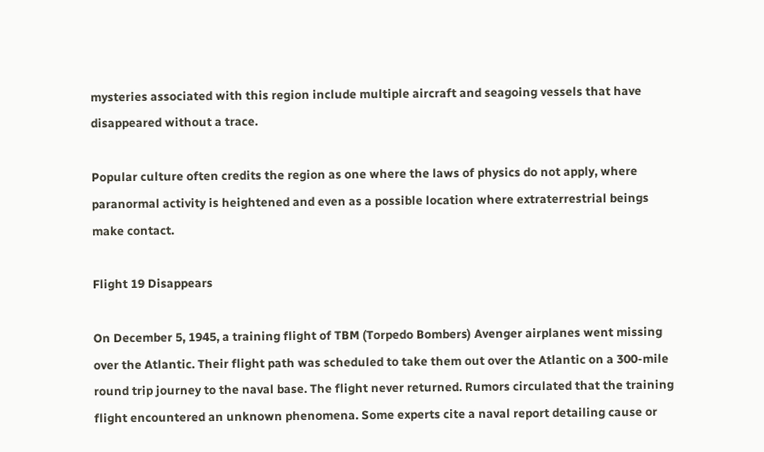mysteries associated with this region include multiple aircraft and seagoing vessels that have disappeared without a trace.

Popular culture often credits the region as one where the laws of physics do not apply, where paranormal activity is heightened and even as a possible location where extraterrestrial beings make contact.

Flight 19 Disappears

On December 5, 1945, a training flight of TBM (Torpedo Bombers) Avenger airplanes went missing over the Atlantic. Their flight path was scheduled to take them out over the Atlantic on a 300-mile round trip journey to the naval base. The flight never returned. Rumors circulated that the training flight encountered an unknown phenomena. Some experts cite a naval report detailing cause or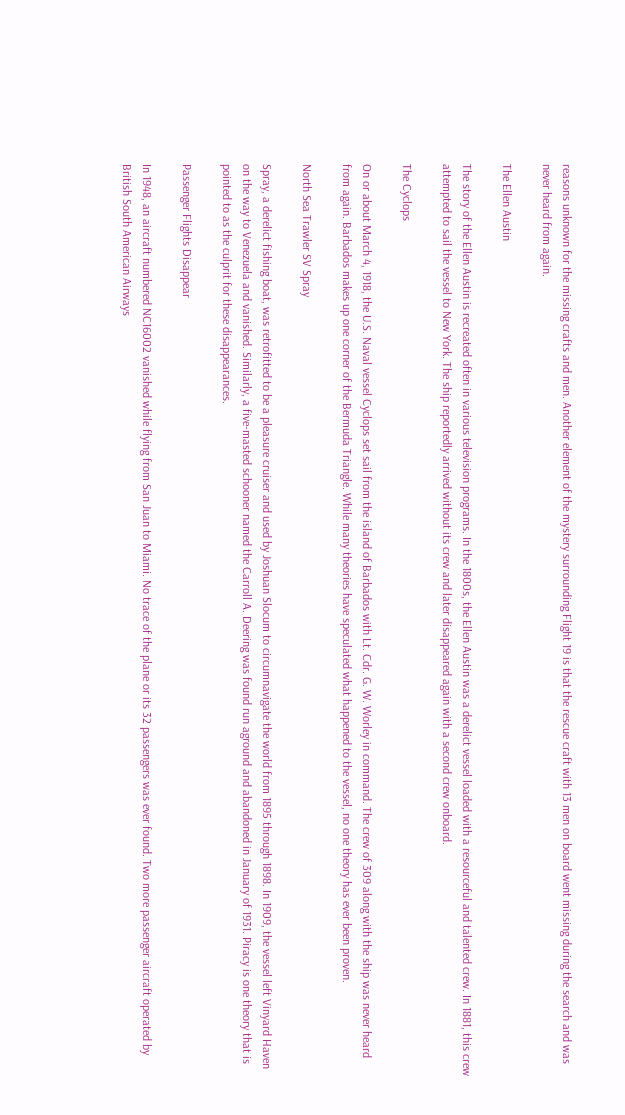reasons unknown for the missing crafts and men. Another element of the mystery surrounding Flight 19 is that the rescue craft with 13 men on board went missing during the search and was never heard from again.

The Ellen Austin

The story of the Ellen Austin is recreated often in various television programs. In the 1800s, the Ellen Austin was a derelict vessel loaded with a resourceful and talented crew. In 1881, this crew attempted to sail the vessel to New York. The ship reportedly arrived without its crew and later disappeared again with a second crew onboard.

The Cyclops

On or about March 4, 1918, the U.S. Naval vessel Cyclops set sail from the island of Barbados with Lt. Cdr. G. W. Worley in command. The crew of 309 along with the ship was never heard from again. Barbados makes up one corner of the Bermuda Triangle. While many theories have speculated what happened to the vessel, no one theory has ever been proven.

North Sea Trawler SV Spray

Spray, a derelict fishing boat, was retrofitted to be a pleasure cruiser and used by Joshuan Slocum to circumnavigate the world from 1895 through 1898. In 1909, the vessel left Vinyard Haven on the way to Venezuela and vanished. Similarly, a five-masted schooner named the Carroll A. Deering was found run aground and abandoned in January of 1931. Piracy is one theory that is pointed to as the culprit for these disappearances.

Passenger Flights Disappear

In 1948, an aircraft numbered NC16002 vanished while flying from San Juan to Miami. No trace of the plane or its 32 passengers was ever found. Two more passenger aircraft operated by British South American Airways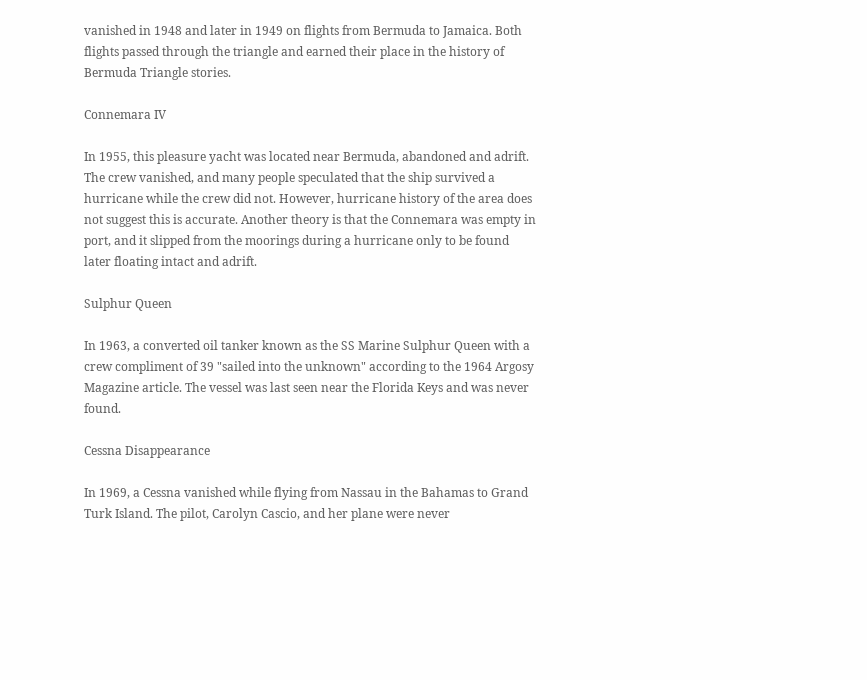vanished in 1948 and later in 1949 on flights from Bermuda to Jamaica. Both flights passed through the triangle and earned their place in the history of Bermuda Triangle stories.

Connemara IV

In 1955, this pleasure yacht was located near Bermuda, abandoned and adrift. The crew vanished, and many people speculated that the ship survived a hurricane while the crew did not. However, hurricane history of the area does not suggest this is accurate. Another theory is that the Connemara was empty in port, and it slipped from the moorings during a hurricane only to be found later floating intact and adrift.

Sulphur Queen

In 1963, a converted oil tanker known as the SS Marine Sulphur Queen with a crew compliment of 39 "sailed into the unknown" according to the 1964 Argosy Magazine article. The vessel was last seen near the Florida Keys and was never found.

Cessna Disappearance

In 1969, a Cessna vanished while flying from Nassau in the Bahamas to Grand Turk Island. The pilot, Carolyn Cascio, and her plane were never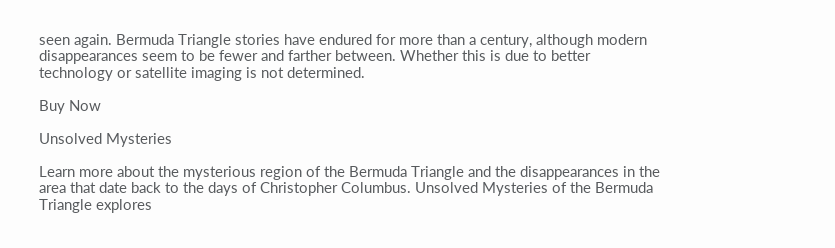seen again. Bermuda Triangle stories have endured for more than a century, although modern disappearances seem to be fewer and farther between. Whether this is due to better technology or satellite imaging is not determined.

Buy Now

Unsolved Mysteries

Learn more about the mysterious region of the Bermuda Triangle and the disappearances in the area that date back to the days of Christopher Columbus. Unsolved Mysteries of the Bermuda Triangle explores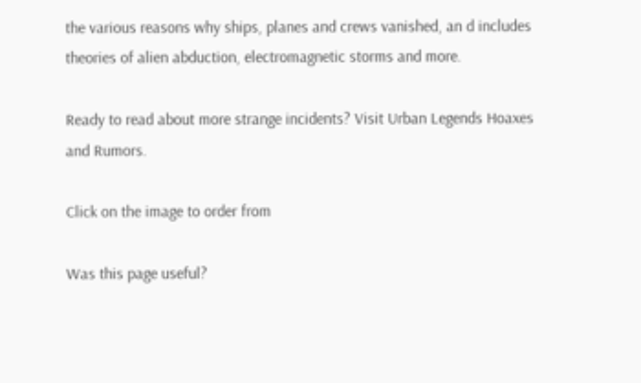the various reasons why ships, planes and crews vanished, an d includes theories of alien abduction, electromagnetic storms and more.

Ready to read about more strange incidents? Visit Urban Legends Hoaxes and Rumors.

Click on the image to order from

Was this page useful?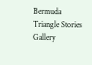Bermuda Triangle Stories Gallery